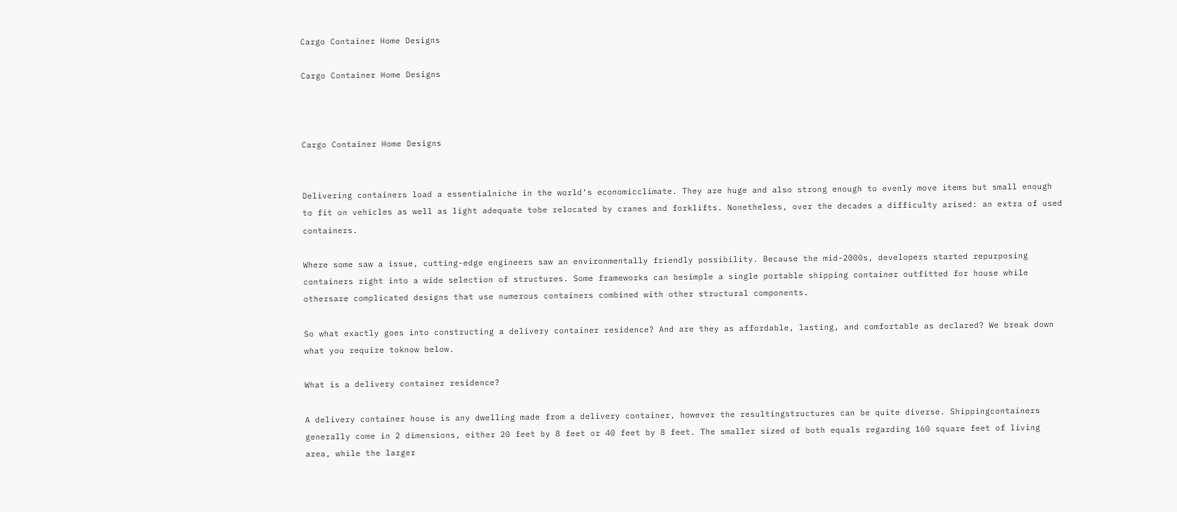Cargo Container Home Designs

Cargo Container Home Designs



Cargo Container Home Designs


Delivering containers load a essentialniche in the world‘s economicclimate. They are huge and also strong enough to evenly move items but small enough to fit on vehicles as well as light adequate tobe relocated by cranes and forklifts. Nonetheless, over the decades a difficulty arised: an extra of used containers.

Where some saw a issue, cutting-edge engineers saw an environmentally friendly possibility. Because the mid-2000s, developers started repurposing containers right into a wide selection of structures. Some frameworks can besimple a single portable shipping container outfitted for house while othersare complicated designs that use numerous containers combined with other structural components.

So what exactly goes into constructing a delivery container residence? And are they as affordable, lasting, and comfortable as declared? We break down what you require toknow below.

What is a delivery container residence?

A delivery container house is any dwelling made from a delivery container, however the resultingstructures can be quite diverse. Shippingcontainers generally come in 2 dimensions, either 20 feet by 8 feet or 40 feet by 8 feet. The smaller sized of both equals regarding 160 square feet of living area, while the larger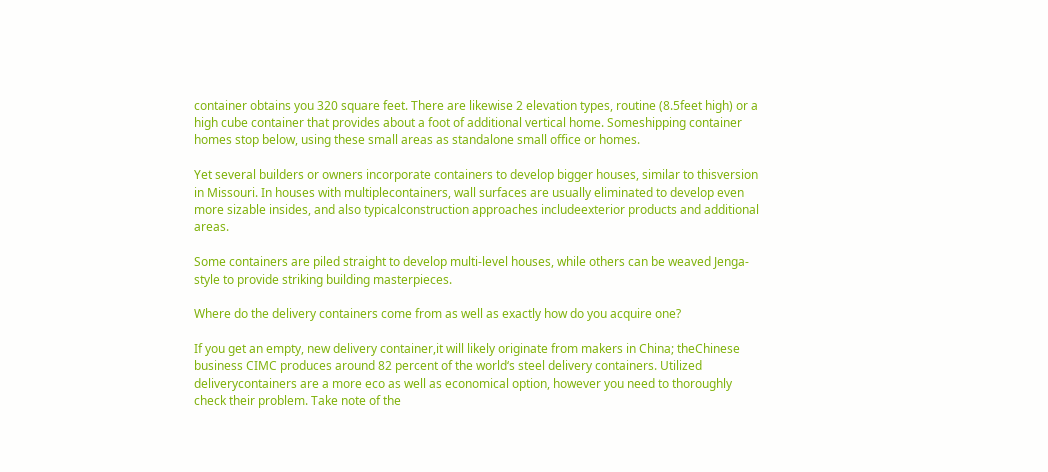container obtains you 320 square feet. There are likewise 2 elevation types, routine (8.5feet high) or a high cube container that provides about a foot of additional vertical home. Someshipping container homes stop below, using these small areas as standalone small office or homes.

Yet several builders or owners incorporate containers to develop bigger houses, similar to thisversion in Missouri. In houses with multiplecontainers, wall surfaces are usually eliminated to develop even more sizable insides, and also typicalconstruction approaches includeexterior products and additional areas.

Some containers are piled straight to develop multi-level houses, while others can be weaved Jenga-style to provide striking building masterpieces.

Where do the delivery containers come from as well as exactly how do you acquire one?

If you get an empty, new delivery container,it will likely originate from makers in China; theChinese business CIMC produces around 82 percent of the world‘s steel delivery containers. Utilized deliverycontainers are a more eco as well as economical option, however you need to thoroughly check their problem. Take note of the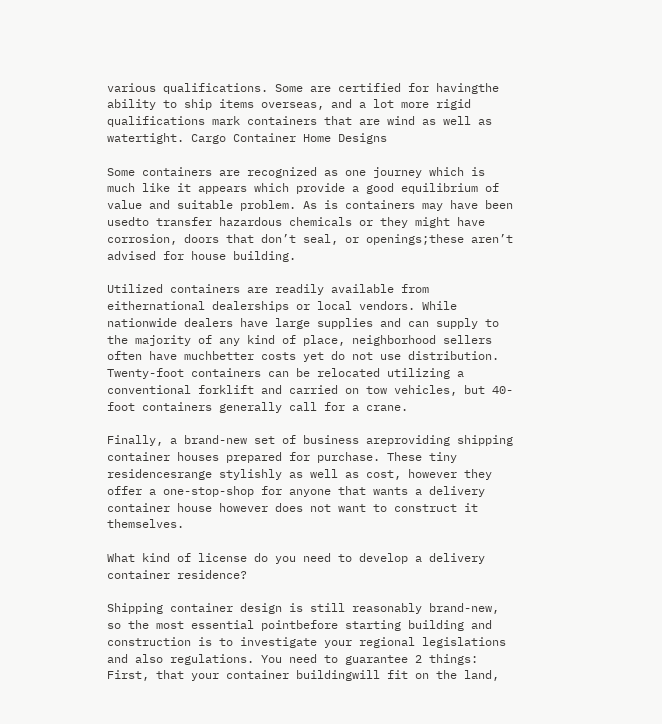various qualifications. Some are certified for havingthe ability to ship items overseas, and a lot more rigid qualifications mark containers that are wind as well as watertight. Cargo Container Home Designs

Some containers are recognized as one journey which is much like it appears which provide a good equilibrium of value and suitable problem. As is containers may have been usedto transfer hazardous chemicals or they might have corrosion, doors that don’t seal, or openings;these aren’t advised for house building.

Utilized containers are readily available from eithernational dealerships or local vendors. While nationwide dealers have large supplies and can supply to the majority of any kind of place, neighborhood sellers often have muchbetter costs yet do not use distribution. Twenty-foot containers can be relocated utilizing a conventional forklift and carried on tow vehicles, but 40-foot containers generally call for a crane.

Finally, a brand-new set of business areproviding shipping container houses prepared for purchase. These tiny residencesrange stylishly as well as cost, however they offer a one-stop-shop for anyone that wants a delivery container house however does not want to construct it themselves.

What kind of license do you need to develop a delivery container residence?

Shipping container design is still reasonably brand-new, so the most essential pointbefore starting building and construction is to investigate your regional legislations and also regulations. You need to guarantee 2 things: First, that your container buildingwill fit on the land,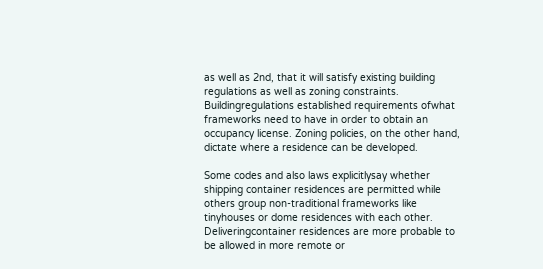as well as 2nd, that it will satisfy existing building regulations as well as zoning constraints. Buildingregulations established requirements ofwhat frameworks need to have in order to obtain an occupancy license. Zoning policies, on the other hand, dictate where a residence can be developed.

Some codes and also laws explicitlysay whether shipping container residences are permitted while others group non-traditional frameworks like tinyhouses or dome residences with each other. Deliveringcontainer residences are more probable to be allowed in more remote or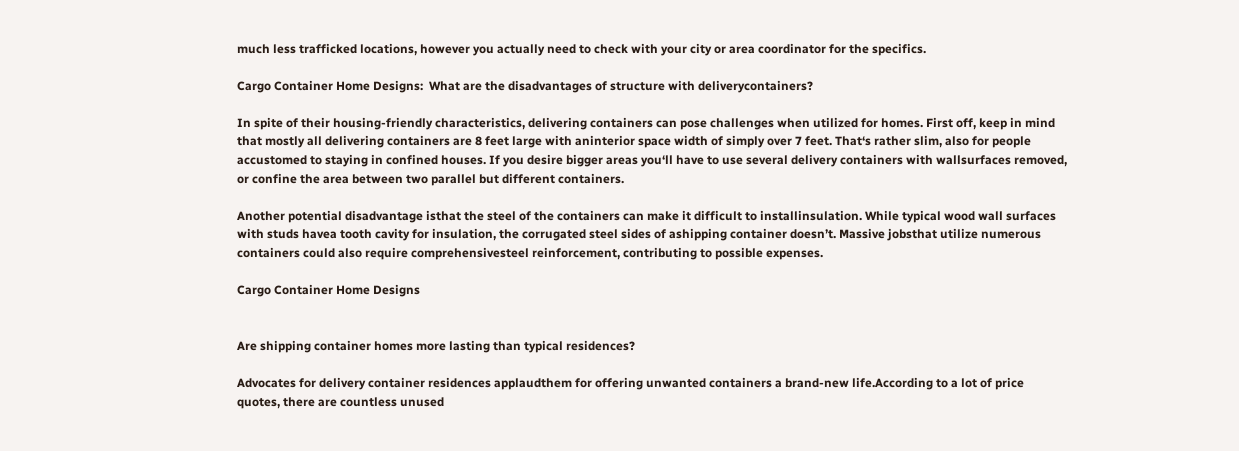much less trafficked locations, however you actually need to check with your city or area coordinator for the specifics.

Cargo Container Home Designs:  What are the disadvantages of structure with deliverycontainers?

In spite of their housing-friendly characteristics, delivering containers can pose challenges when utilized for homes. First off, keep in mind that mostly all delivering containers are 8 feet large with aninterior space width of simply over 7 feet. That‘s rather slim, also for people accustomed to staying in confined houses. If you desire bigger areas you‘ll have to use several delivery containers with wallsurfaces removed, or confine the area between two parallel but different containers.

Another potential disadvantage isthat the steel of the containers can make it difficult to installinsulation. While typical wood wall surfaces with studs havea tooth cavity for insulation, the corrugated steel sides of ashipping container doesn’t. Massive jobsthat utilize numerous containers could also require comprehensivesteel reinforcement, contributing to possible expenses.

Cargo Container Home Designs


Are shipping container homes more lasting than typical residences?

Advocates for delivery container residences applaudthem for offering unwanted containers a brand-new life.According to a lot of price quotes, there are countless unused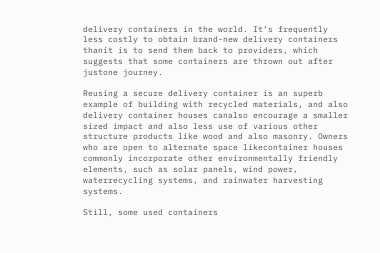delivery containers in the world. It‘s frequently less costly to obtain brand-new delivery containers thanit is to send them back to providers, which suggests that some containers are thrown out after justone journey.

Reusing a secure delivery container is an superb example of building with recycled materials, and also delivery container houses canalso encourage a smaller sized impact and also less use of various other structure products like wood and also masonry. Owners who are open to alternate space likecontainer houses commonly incorporate other environmentally friendly elements, such as solar panels, wind power, waterrecycling systems, and rainwater harvesting systems.

Still, some used containers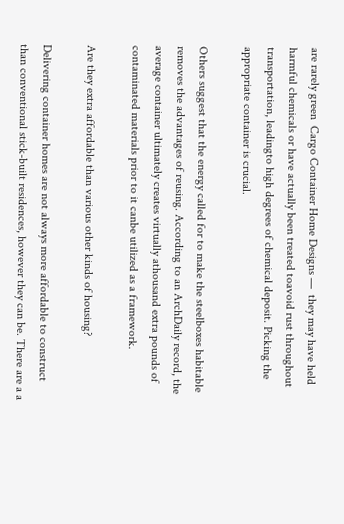are rarely green  Cargo Container Home Designs —  they may have held harmful chemicals or have actually been treated toavoid rust throughout transportation, leadingto high degrees of chemical deposit. Picking the appropriate container is crucial.

Others suggest that the energy called for to make the steelboxes habitable removes the advantages of reusing. According to an ArchDaily record, the average container ultimately creates virtually athousand extra pounds of contaminated materials prior to it canbe utilized as a framework.

Are they extra affordable than various other kinds of housing?

Delivering container homes are not always more affordable to construct than conventional stick-built residences, however they can be. There are a a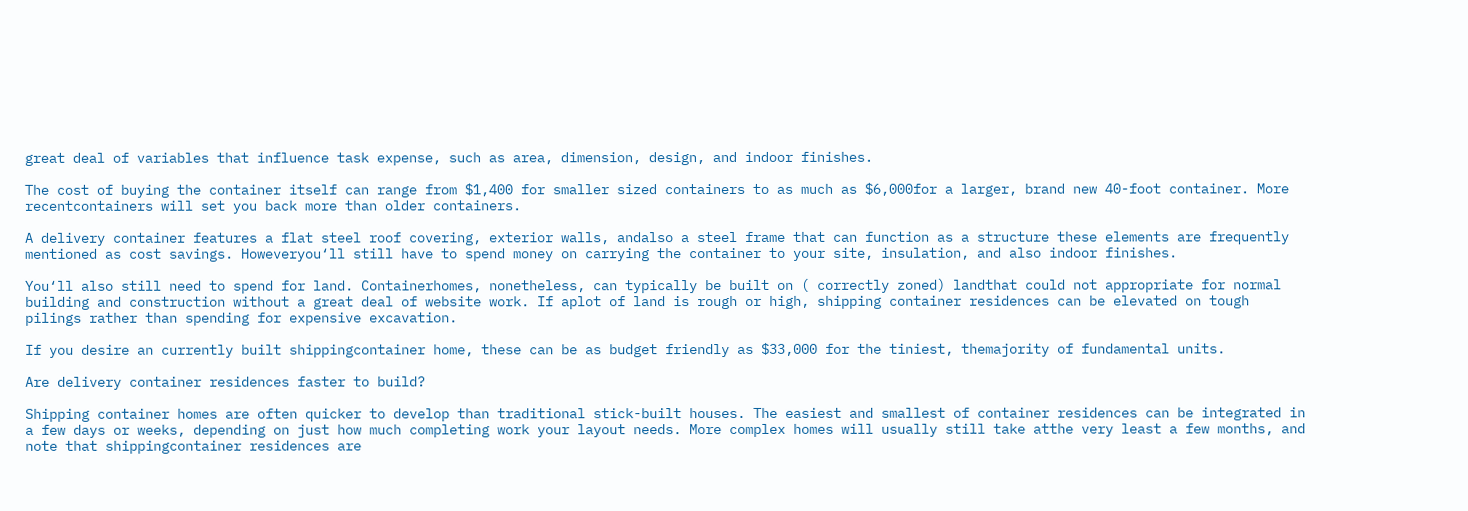great deal of variables that influence task expense, such as area, dimension, design, and indoor finishes.

The cost of buying the container itself can range from $1,400 for smaller sized containers to as much as $6,000for a larger, brand new 40-foot container. More recentcontainers will set you back more than older containers.

A delivery container features a flat steel roof covering, exterior walls, andalso a steel frame that can function as a structure these elements are frequently mentioned as cost savings. Howeveryou‘ll still have to spend money on carrying the container to your site, insulation, and also indoor finishes.

You‘ll also still need to spend for land. Containerhomes, nonetheless, can typically be built on ( correctly zoned) landthat could not appropriate for normal building and construction without a great deal of website work. If aplot of land is rough or high, shipping container residences can be elevated on tough pilings rather than spending for expensive excavation.

If you desire an currently built shippingcontainer home, these can be as budget friendly as $33,000 for the tiniest, themajority of fundamental units.

Are delivery container residences faster to build?

Shipping container homes are often quicker to develop than traditional stick-built houses. The easiest and smallest of container residences can be integrated in a few days or weeks, depending on just how much completing work your layout needs. More complex homes will usually still take atthe very least a few months, and note that shippingcontainer residences are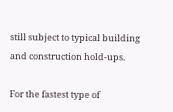still subject to typical building and construction hold-ups.

For the fastest type of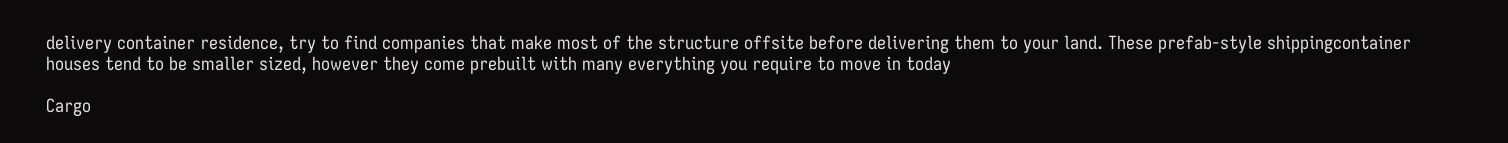delivery container residence, try to find companies that make most of the structure offsite before delivering them to your land. These prefab-style shippingcontainer houses tend to be smaller sized, however they come prebuilt with many everything you require to move in today

Cargo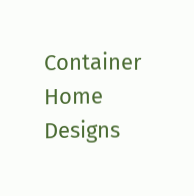Container Home Designs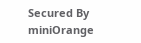Secured By miniOrange